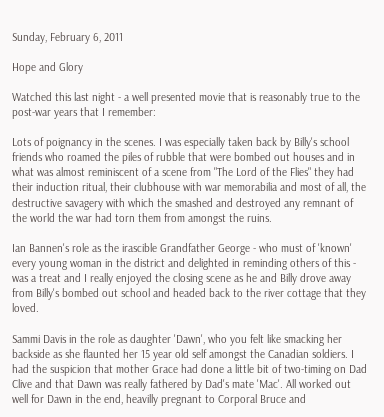Sunday, February 6, 2011

Hope and Glory

Watched this last night - a well presented movie that is reasonably true to the post-war years that I remember:

Lots of poignancy in the scenes. I was especially taken back by Billy's school friends who roamed the piles of rubble that were bombed out houses and in what was almost reminiscent of a scene from "The Lord of the Flies" they had their induction ritual, their clubhouse with war memorabilia and most of all, the destructive savagery with which the smashed and destroyed any remnant of the world the war had torn them from amongst the ruins.

Ian Bannen's role as the irascible Grandfather George - who must of 'known' every young woman in the district and delighted in reminding others of this - was a treat and I really enjoyed the closing scene as he and Billy drove away from Billy's bombed out school and headed back to the river cottage that they loved.

Sammi Davis in the role as daughter 'Dawn', who you felt like smacking her backside as she flaunted her 15 year old self amongst the Canadian soldiers. I had the suspicion that mother Grace had done a little bit of two-timing on Dad Clive and that Dawn was really fathered by Dad's mate 'Mac'. All worked out well for Dawn in the end, heavilly pregnant to Corporal Bruce and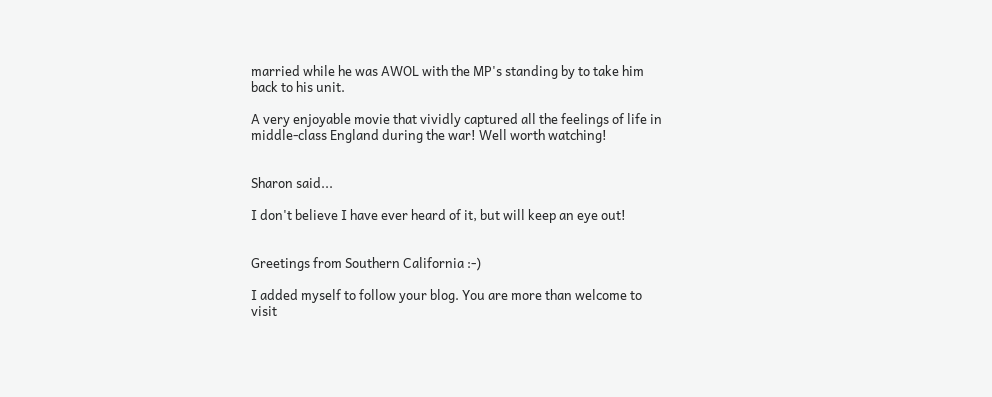married while he was AWOL with the MP's standing by to take him back to his unit.

A very enjoyable movie that vividly captured all the feelings of life in middle-class England during the war! Well worth watching!


Sharon said...

I don't believe I have ever heard of it, but will keep an eye out!


Greetings from Southern California :-)

I added myself to follow your blog. You are more than welcome to visit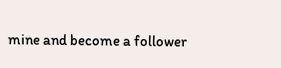mine and become a follower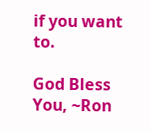if you want to.

God Bless You, ~Ron